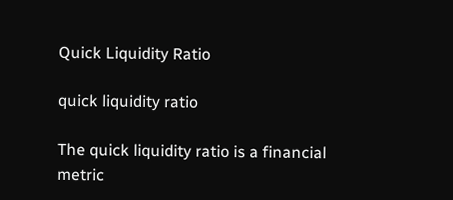Quick Liquidity Ratio

quick liquidity ratio

The quick liquidity ratio is a financial metric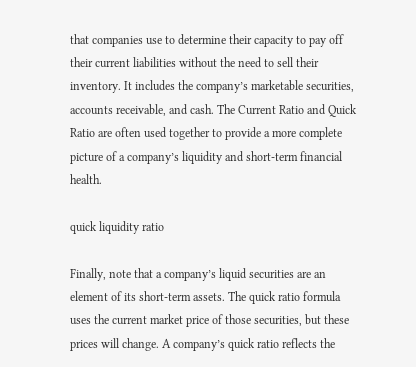that companies use to determine their capacity to pay off their current liabilities without the need to sell their inventory. It includes the company’s marketable securities, accounts receivable, and cash. The Current Ratio and Quick Ratio are often used together to provide a more complete picture of a company’s liquidity and short-term financial health.

quick liquidity ratio

Finally, note that a company’s liquid securities are an element of its short-term assets. The quick ratio formula uses the current market price of those securities, but these prices will change. A company’s quick ratio reflects the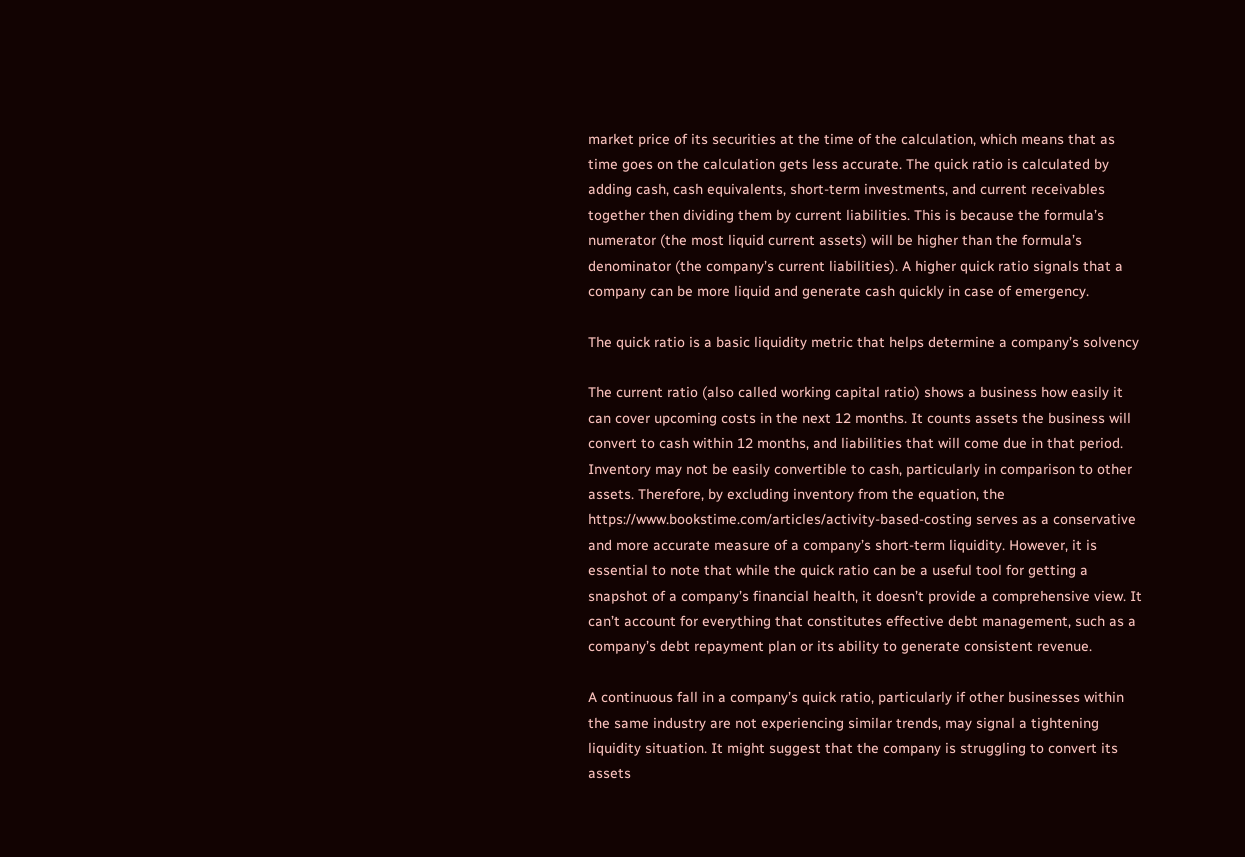market price of its securities at the time of the calculation, which means that as time goes on the calculation gets less accurate. The quick ratio is calculated by adding cash, cash equivalents, short-term investments, and current receivables together then dividing them by current liabilities. This is because the formula’s numerator (the most liquid current assets) will be higher than the formula’s denominator (the company’s current liabilities). A higher quick ratio signals that a company can be more liquid and generate cash quickly in case of emergency.

The quick ratio is a basic liquidity metric that helps determine a company’s solvency

The current ratio (also called working capital ratio) shows a business how easily it can cover upcoming costs in the next 12 months. It counts assets the business will convert to cash within 12 months, and liabilities that will come due in that period. Inventory may not be easily convertible to cash, particularly in comparison to other assets. Therefore, by excluding inventory from the equation, the https://www.bookstime.com/articles/activity-based-costing serves as a conservative and more accurate measure of a company’s short-term liquidity. However, it is essential to note that while the quick ratio can be a useful tool for getting a snapshot of a company’s financial health, it doesn’t provide a comprehensive view. It can’t account for everything that constitutes effective debt management, such as a company’s debt repayment plan or its ability to generate consistent revenue.

A continuous fall in a company’s quick ratio, particularly if other businesses within the same industry are not experiencing similar trends, may signal a tightening liquidity situation. It might suggest that the company is struggling to convert its assets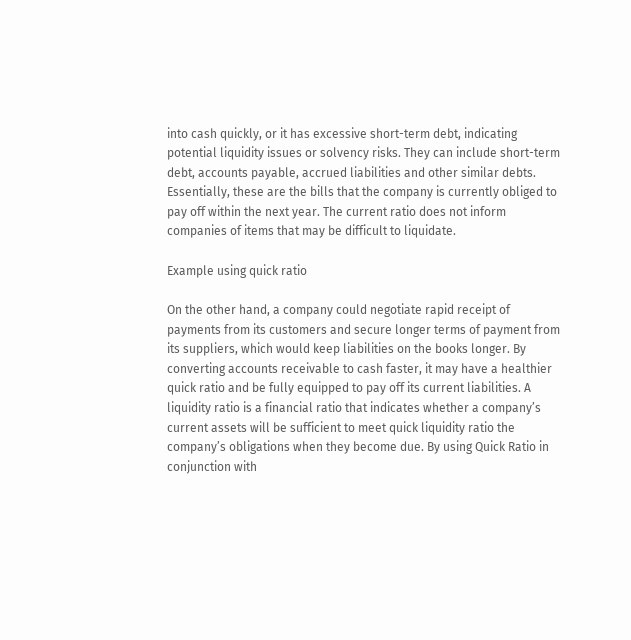into cash quickly, or it has excessive short-term debt, indicating potential liquidity issues or solvency risks. They can include short-term debt, accounts payable, accrued liabilities and other similar debts. Essentially, these are the bills that the company is currently obliged to pay off within the next year. The current ratio does not inform companies of items that may be difficult to liquidate.

Example using quick ratio

On the other hand, a company could negotiate rapid receipt of payments from its customers and secure longer terms of payment from its suppliers, which would keep liabilities on the books longer. By converting accounts receivable to cash faster, it may have a healthier quick ratio and be fully equipped to pay off its current liabilities. A liquidity ratio is a financial ratio that indicates whether a company’s current assets will be sufficient to meet quick liquidity ratio the company’s obligations when they become due. By using Quick Ratio in conjunction with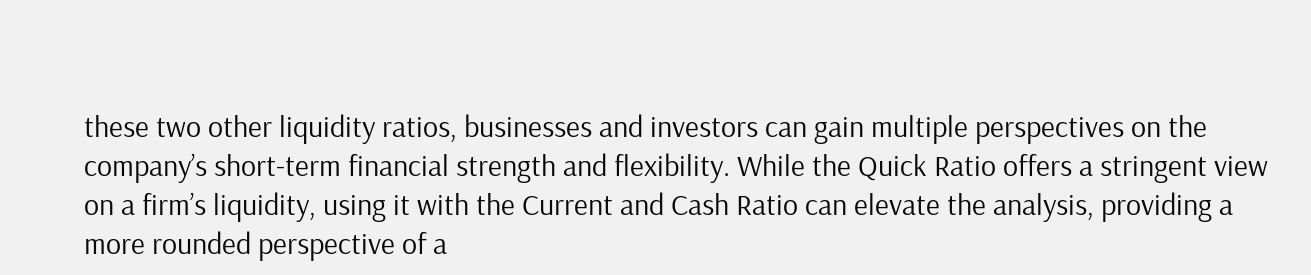these two other liquidity ratios, businesses and investors can gain multiple perspectives on the company’s short-term financial strength and flexibility. While the Quick Ratio offers a stringent view on a firm’s liquidity, using it with the Current and Cash Ratio can elevate the analysis, providing a more rounded perspective of a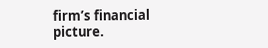firm’s financial picture.